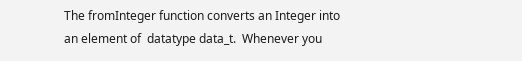The fromInteger function converts an Integer into an element of  datatype data_t.  Whenever you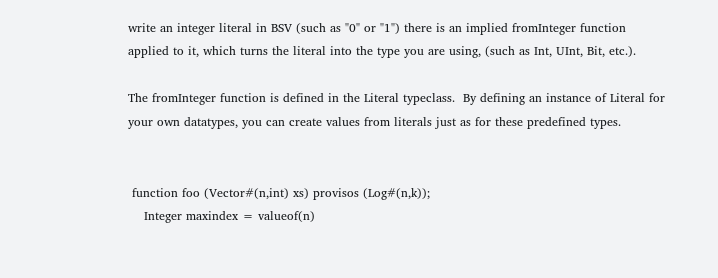write an integer literal in BSV (such as "0" or "1") there is an implied fromInteger function applied to it, which turns the literal into the type you are using, (such as Int, UInt, Bit, etc.).

The fromInteger function is defined in the Literal typeclass.  By defining an instance of Literal for your own datatypes, you can create values from literals just as for these predefined types.


 function foo (Vector#(n,int) xs) provisos (Log#(n,k));
    Integer maxindex = valueof(n)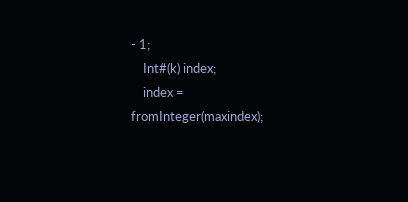- 1;
    Int#(k) index;
    index = fromInteger(maxindex);